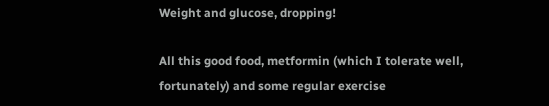Weight and glucose, dropping!

All this good food, metformin (which I tolerate well, fortunately) and some regular exercise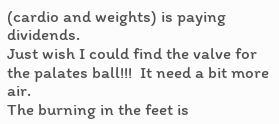(cardio and weights) is paying dividends.
Just wish I could find the valve for the palates ball!!!  It need a bit more air.
The burning in the feet is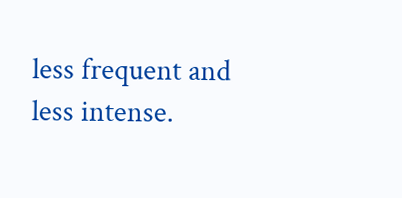less frequent and less intense.